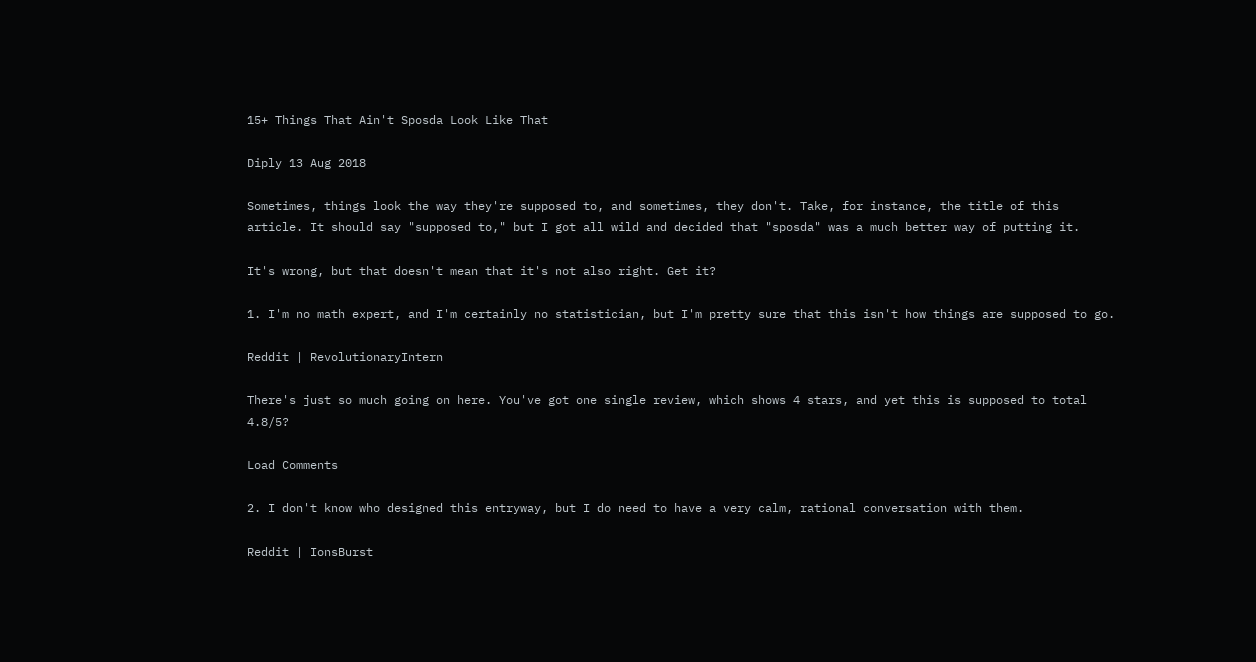15+ Things That Ain't Sposda Look Like That

Diply 13 Aug 2018

Sometimes, things look the way they're supposed to, and sometimes, they don't. Take, for instance, the title of this article. It should say "supposed to," but I got all wild and decided that "sposda" was a much better way of putting it.

It's wrong, but that doesn't mean that it's not also right. Get it?

1. I'm no math expert, and I'm certainly no statistician, but I'm pretty sure that this isn't how things are supposed to go.

Reddit | RevolutionaryIntern

There's just so much going on here. You've got one single review, which shows 4 stars, and yet this is supposed to total 4.8/5?

Load Comments

2. I don't know who designed this entryway, but I do need to have a very calm, rational conversation with them.

Reddit | IonsBurst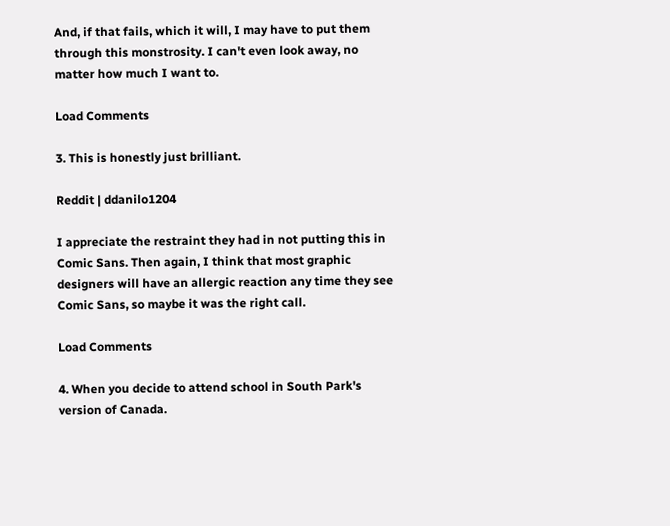And, if that fails, which it will, I may have to put them through this monstrosity. I can't even look away, no matter how much I want to.

Load Comments

3. This is honestly just brilliant.

Reddit | ddanilo1204

I appreciate the restraint they had in not putting this in Comic Sans. Then again, I think that most graphic designers will have an allergic reaction any time they see Comic Sans, so maybe it was the right call.

Load Comments

4. When you decide to attend school in South Park's version of Canada.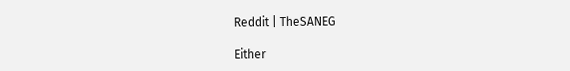Reddit | TheSANEG

Either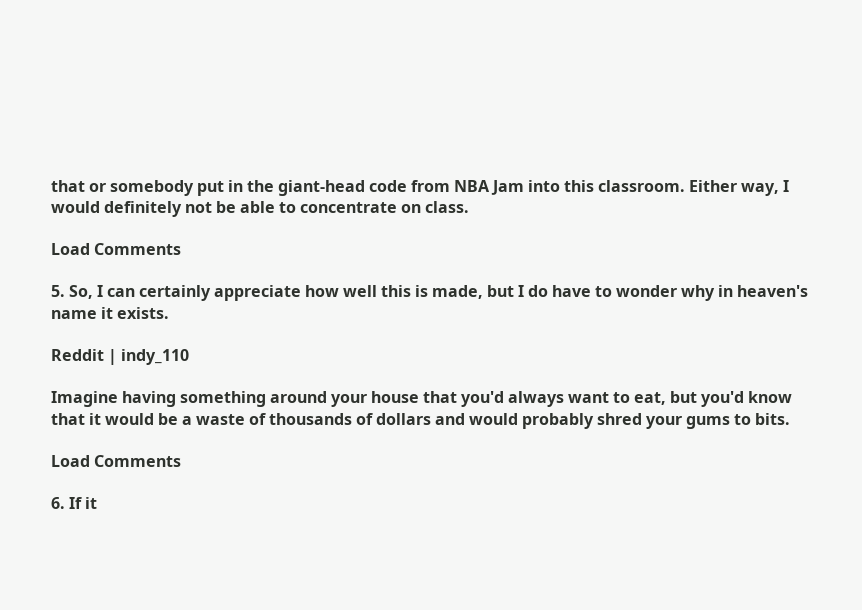that or somebody put in the giant-head code from NBA Jam into this classroom. Either way, I would definitely not be able to concentrate on class.

Load Comments

5. So, I can certainly appreciate how well this is made, but I do have to wonder why in heaven's name it exists.

Reddit | indy_110

Imagine having something around your house that you'd always want to eat, but you'd know that it would be a waste of thousands of dollars and would probably shred your gums to bits.

Load Comments

6. If it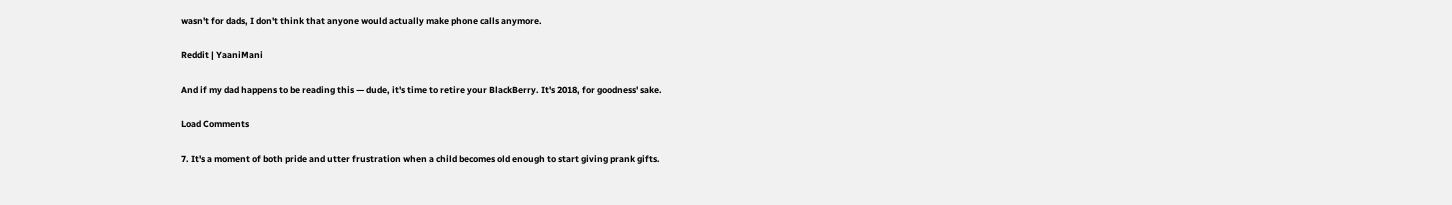wasn't for dads, I don't think that anyone would actually make phone calls anymore.

Reddit | YaaniMani

And if my dad happens to be reading this — dude, it's time to retire your BlackBerry. It's 2018, for goodness' sake.

Load Comments

7. It's a moment of both pride and utter frustration when a child becomes old enough to start giving prank gifts.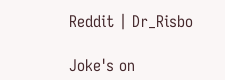Reddit | Dr_Risbo

Joke's on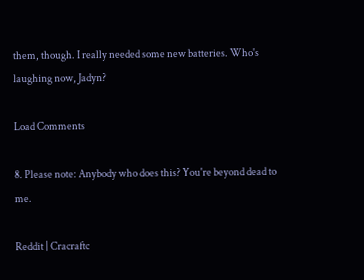them, though. I really needed some new batteries. Who's laughing now, Jadyn?

Load Comments

8. Please note: Anybody who does this? You're beyond dead to me.

Reddit | Cracraftc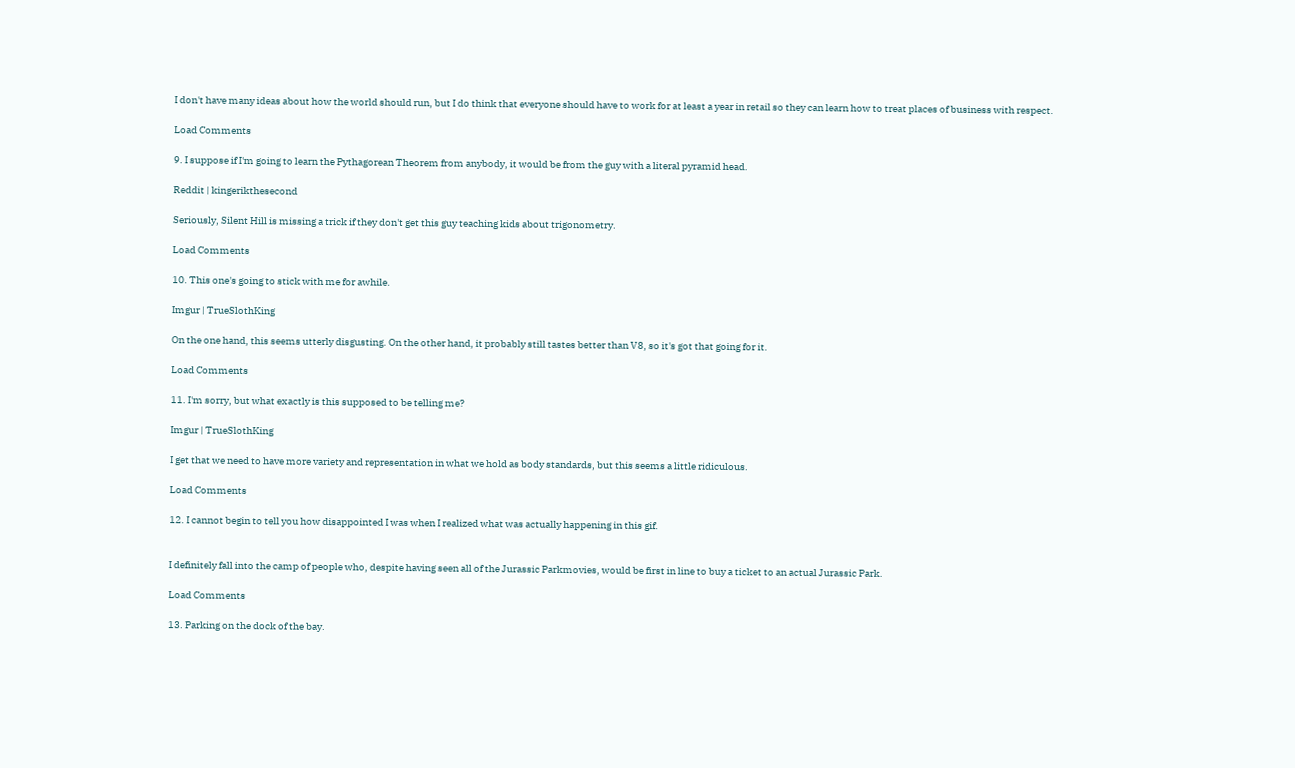I don't have many ideas about how the world should run, but I do think that everyone should have to work for at least a year in retail so they can learn how to treat places of business with respect.

Load Comments

9. I suppose if I'm going to learn the Pythagorean Theorem from anybody, it would be from the guy with a literal pyramid head.

Reddit | kingerikthesecond

Seriously, Silent Hill is missing a trick if they don't get this guy teaching kids about trigonometry.

Load Comments

10. This one's going to stick with me for awhile.

Imgur | TrueSlothKing

On the one hand, this seems utterly disgusting. On the other hand, it probably still tastes better than V8, so it's got that going for it.

Load Comments

11. I'm sorry, but what exactly is this supposed to be telling me?

Imgur | TrueSlothKing

I get that we need to have more variety and representation in what we hold as body standards, but this seems a little ridiculous.

Load Comments

12. I cannot begin to tell you how disappointed I was when I realized what was actually happening in this gif.


I definitely fall into the camp of people who, despite having seen all of the Jurassic Parkmovies, would be first in line to buy a ticket to an actual Jurassic Park.

Load Comments

13. Parking on the dock of the bay.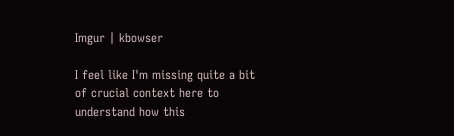Imgur | kbowser

I feel like I'm missing quite a bit of crucial context here to understand how this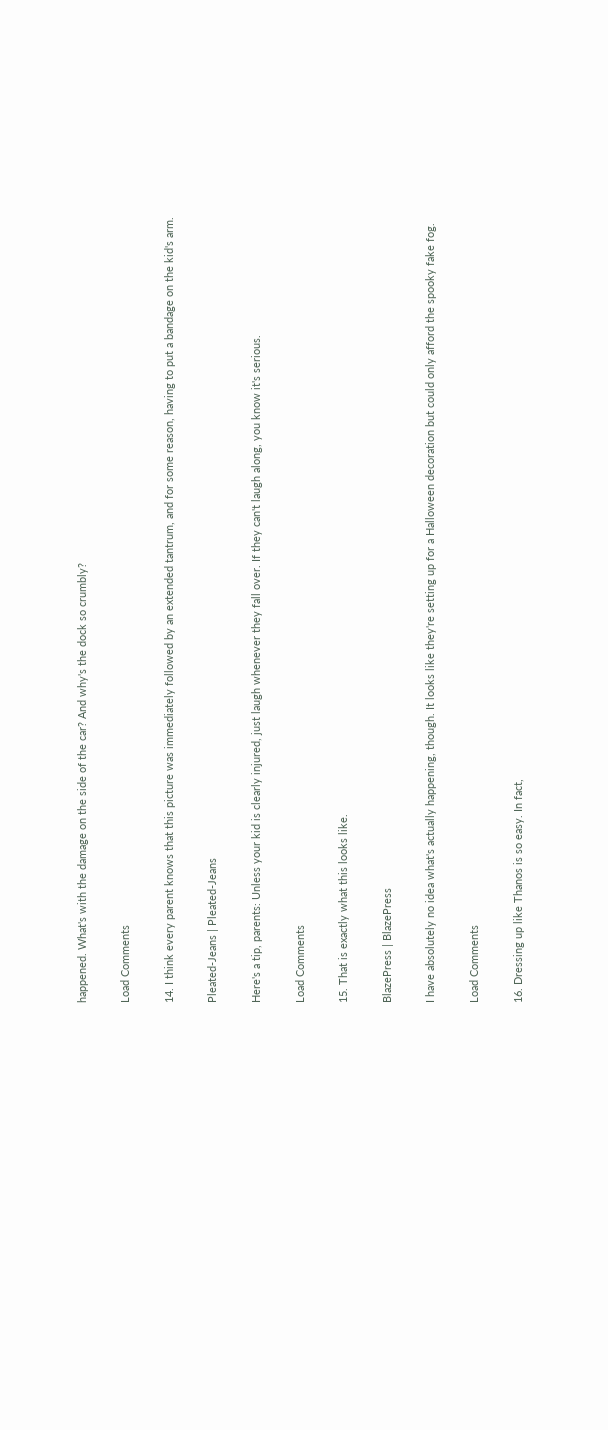happened. What's with the damage on the side of the car? And why's the dock so crumbly?

Load Comments

14. I think every parent knows that this picture was immediately followed by an extended tantrum, and for some reason, having to put a bandage on the kid's arm.

Pleated-Jeans | Pleated-Jeans

Here's a tip, parents: Unless your kid is clearly injured, just laugh whenever they fall over. If they can't laugh along, you know it's serious.

Load Comments

15. That is exactly what this looks like.

BlazePress | BlazePress

I have absolutely no idea what's actually happening, though. It looks like they're setting up for a Halloween decoration but could only afford the spooky fake fog.

Load Comments

16. Dressing up like Thanos is so easy. In fact,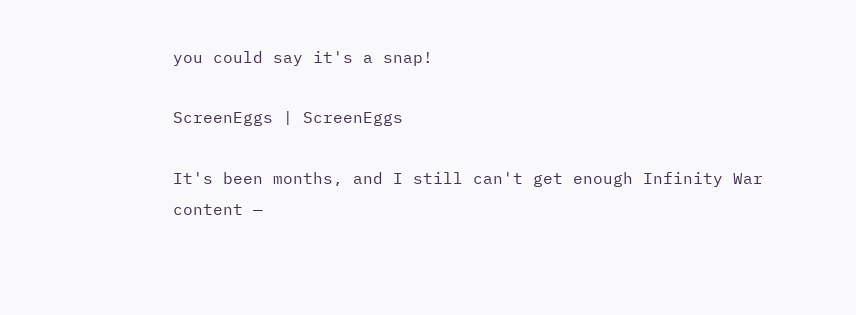you could say it's a snap!

ScreenEggs | ScreenEggs

It's been months, and I still can't get enough Infinity War content —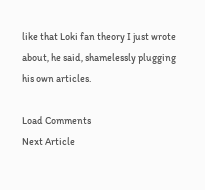like that Loki fan theory I just wrote about, he said, shamelessly plugging his own articles.

Load Comments
Next Article